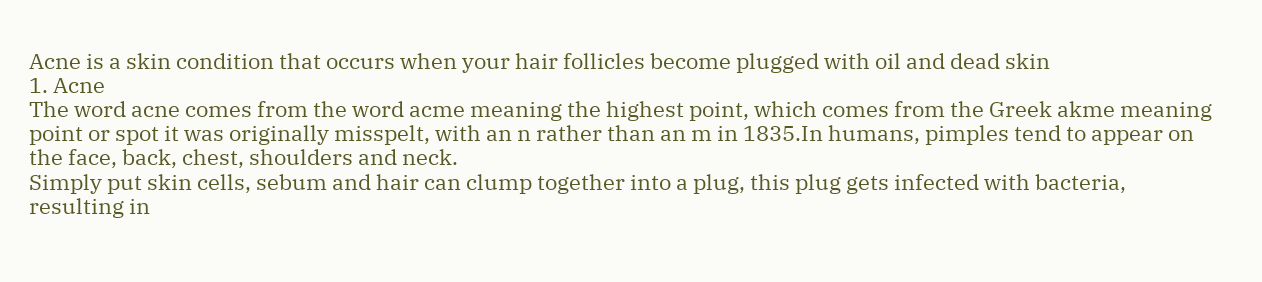Acne is a skin condition that occurs when your hair follicles become plugged with oil and dead skin
1. Acne
The word acne comes from the word acme meaning the highest point, which comes from the Greek akme meaning point or spot it was originally misspelt, with an n rather than an m in 1835.In humans, pimples tend to appear on the face, back, chest, shoulders and neck.
Simply put skin cells, sebum and hair can clump together into a plug, this plug gets infected with bacteria, resulting in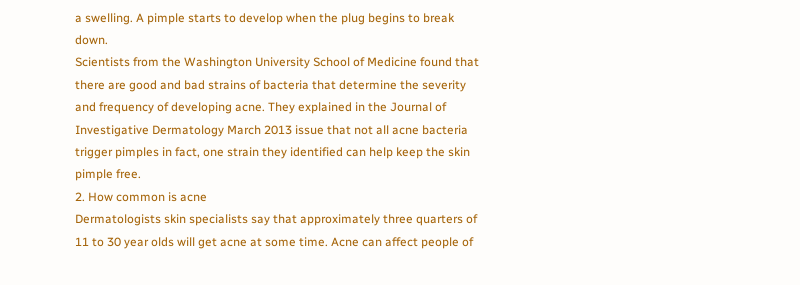a swelling. A pimple starts to develop when the plug begins to break down.
Scientists from the Washington University School of Medicine found that there are good and bad strains of bacteria that determine the severity and frequency of developing acne. They explained in the Journal of Investigative Dermatology March 2013 issue that not all acne bacteria trigger pimples in fact, one strain they identified can help keep the skin pimple free.
2. How common is acne
Dermatologists skin specialists say that approximately three quarters of 11 to 30 year olds will get acne at some time. Acne can affect people of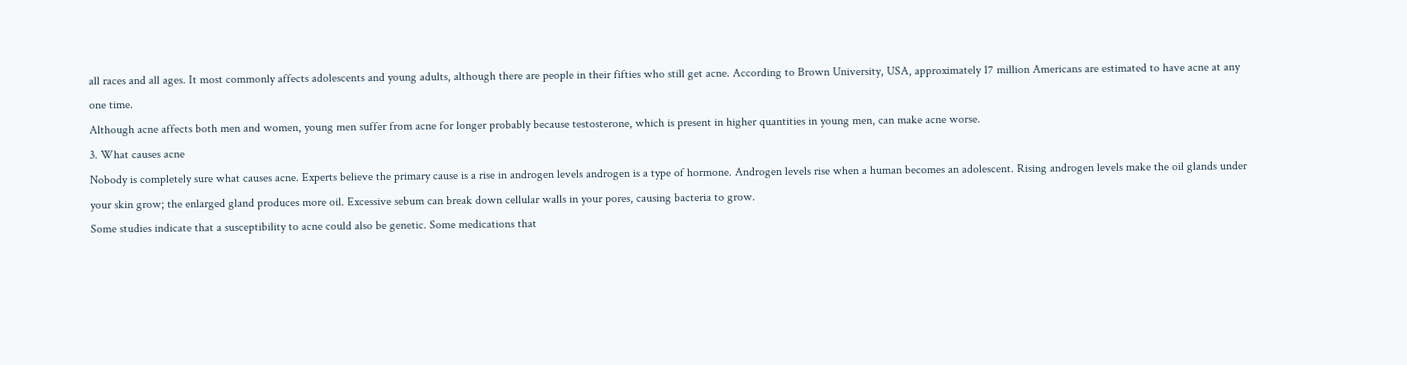all races and all ages. It most commonly affects adolescents and young adults, although there are people in their fifties who still get acne. According to Brown University, USA, approximately 17 million Americans are estimated to have acne at any one time.
Although acne affects both men and women, young men suffer from acne for longer probably because testosterone, which is present in higher quantities in young men, can make acne worse.
3. What causes acne
Nobody is completely sure what causes acne. Experts believe the primary cause is a rise in androgen levels androgen is a type of hormone. Androgen levels rise when a human becomes an adolescent. Rising androgen levels make the oil glands under your skin grow; the enlarged gland produces more oil. Excessive sebum can break down cellular walls in your pores, causing bacteria to grow.
Some studies indicate that a susceptibility to acne could also be genetic. Some medications that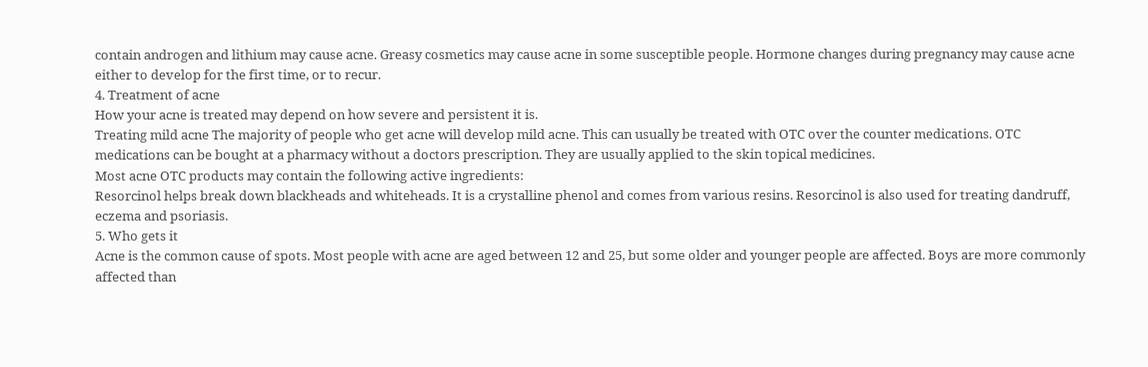contain androgen and lithium may cause acne. Greasy cosmetics may cause acne in some susceptible people. Hormone changes during pregnancy may cause acne either to develop for the first time, or to recur.
4. Treatment of acne
How your acne is treated may depend on how severe and persistent it is.
Treating mild acne The majority of people who get acne will develop mild acne. This can usually be treated with OTC over the counter medications. OTC medications can be bought at a pharmacy without a doctors prescription. They are usually applied to the skin topical medicines.
Most acne OTC products may contain the following active ingredients:
Resorcinol helps break down blackheads and whiteheads. It is a crystalline phenol and comes from various resins. Resorcinol is also used for treating dandruff, eczema and psoriasis.
5. Who gets it
Acne is the common cause of spots. Most people with acne are aged between 12 and 25, but some older and younger people are affected. Boys are more commonly affected than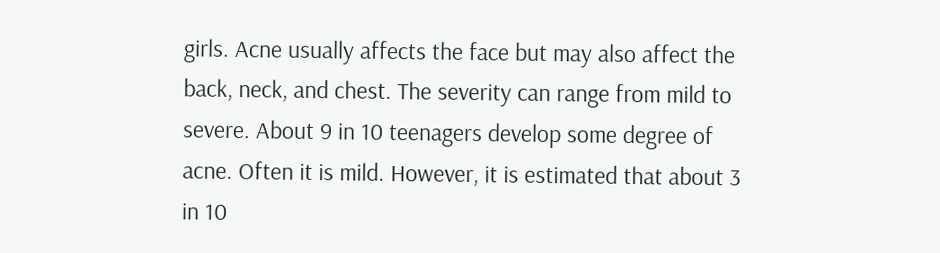girls. Acne usually affects the face but may also affect the back, neck, and chest. The severity can range from mild to severe. About 9 in 10 teenagers develop some degree of acne. Often it is mild. However, it is estimated that about 3 in 10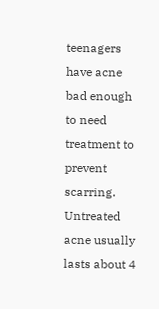teenagers have acne bad enough to need treatment to prevent scarring. Untreated acne usually lasts about 4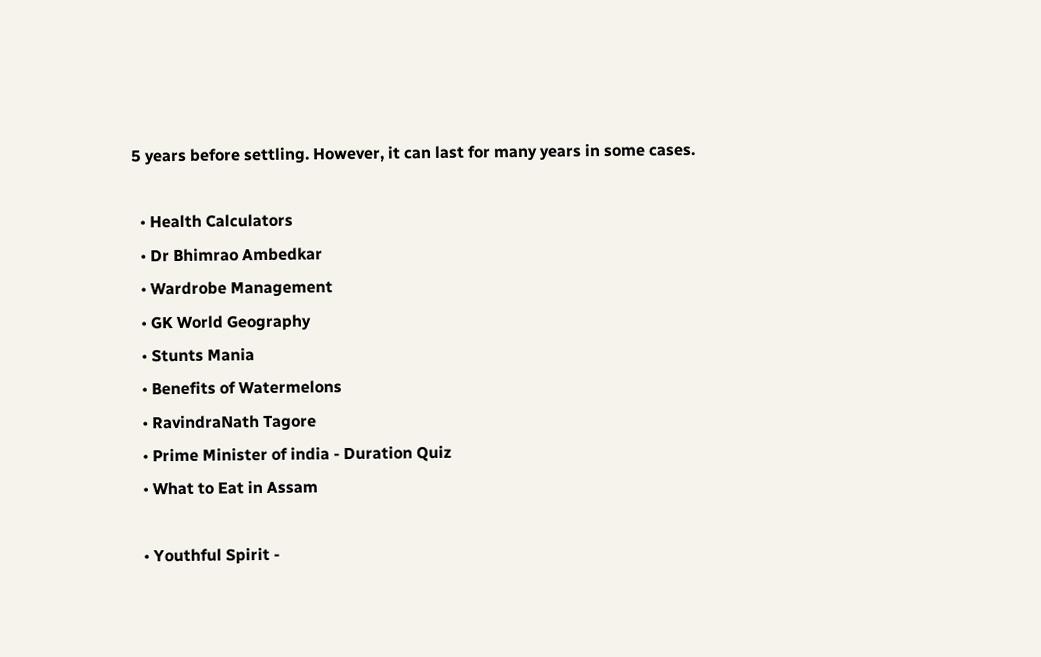5 years before settling. However, it can last for many years in some cases.

  • Health Calculators
  • Dr Bhimrao Ambedkar
  • Wardrobe Management
  • GK World Geography
  • Stunts Mania
  • Benefits of Watermelons
  • RavindraNath Tagore
  • Prime Minister of india - Duration Quiz
  • What to Eat in Assam

  • Youthful Spirit -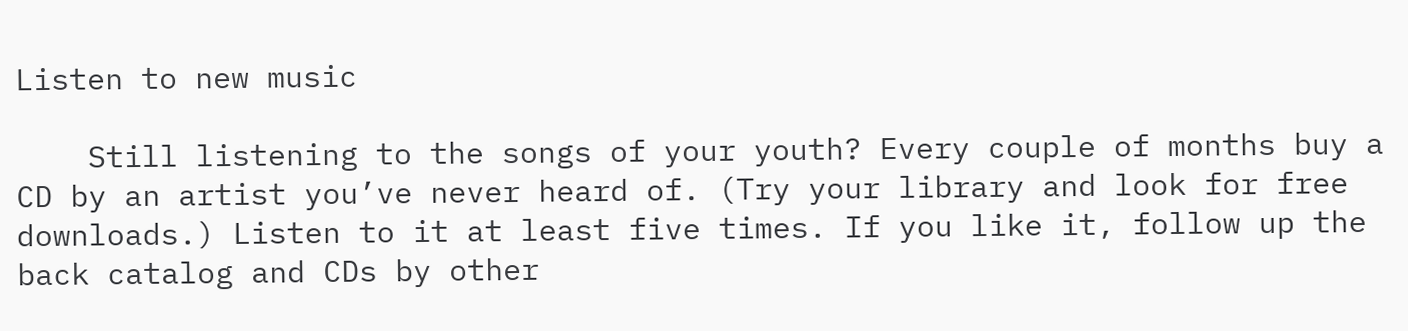Listen to new music

    Still listening to the songs of your youth? Every couple of months buy a CD by an artist you’ve never heard of. (Try your library and look for free downloads.) Listen to it at least five times. If you like it, follow up the back catalog and CDs by other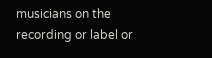musicians on the recording or label or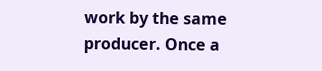work by the same producer. Once a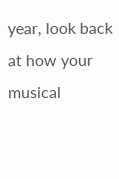year, look back at how your musical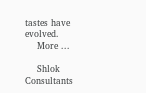tastes have evolved.
    More ...

    Shlok Consultants